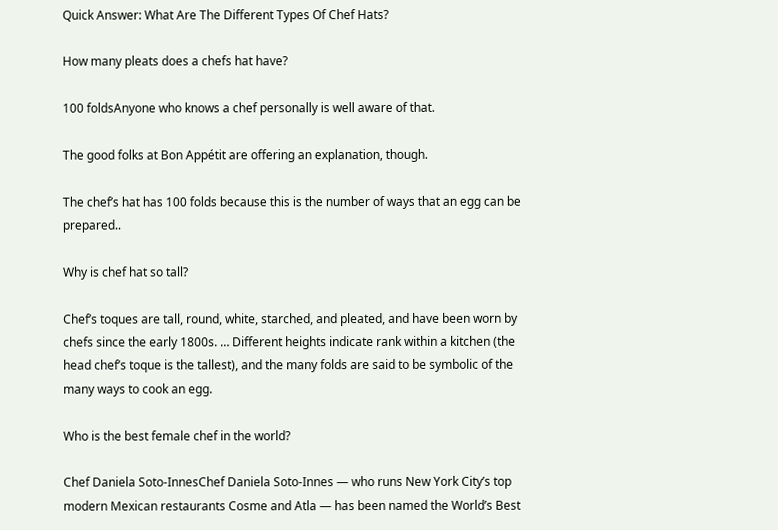Quick Answer: What Are The Different Types Of Chef Hats?

How many pleats does a chefs hat have?

100 foldsAnyone who knows a chef personally is well aware of that.

The good folks at Bon Appétit are offering an explanation, though.

The chef’s hat has 100 folds because this is the number of ways that an egg can be prepared..

Why is chef hat so tall?

Chef’s toques are tall, round, white, starched, and pleated, and have been worn by chefs since the early 1800s. … Different heights indicate rank within a kitchen (the head chef’s toque is the tallest), and the many folds are said to be symbolic of the many ways to cook an egg.

Who is the best female chef in the world?

Chef Daniela Soto-InnesChef Daniela Soto-Innes — who runs New York City’s top modern Mexican restaurants Cosme and Atla — has been named the World’s Best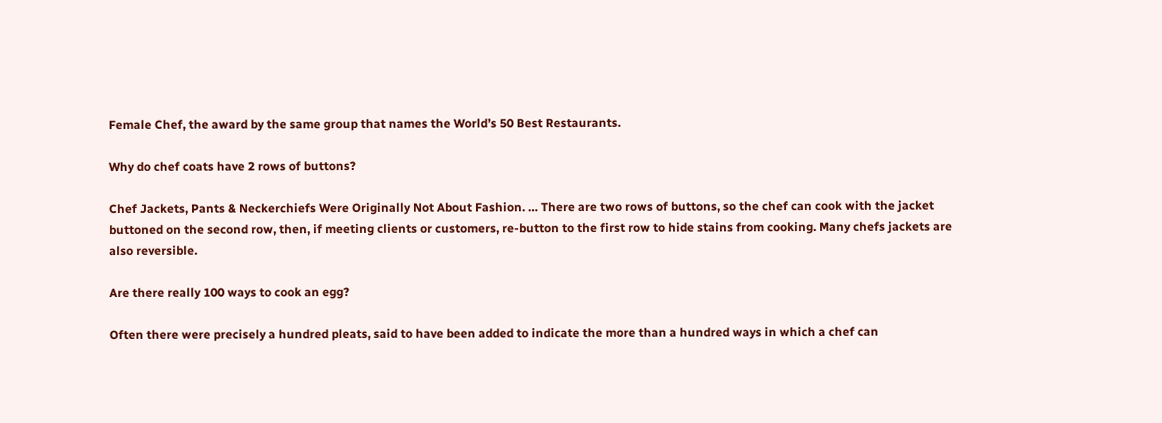Female Chef, the award by the same group that names the World’s 50 Best Restaurants.

Why do chef coats have 2 rows of buttons?

Chef Jackets, Pants & Neckerchiefs Were Originally Not About Fashion. … There are two rows of buttons, so the chef can cook with the jacket buttoned on the second row, then, if meeting clients or customers, re-button to the first row to hide stains from cooking. Many chefs jackets are also reversible.

Are there really 100 ways to cook an egg?

Often there were precisely a hundred pleats, said to have been added to indicate the more than a hundred ways in which a chef can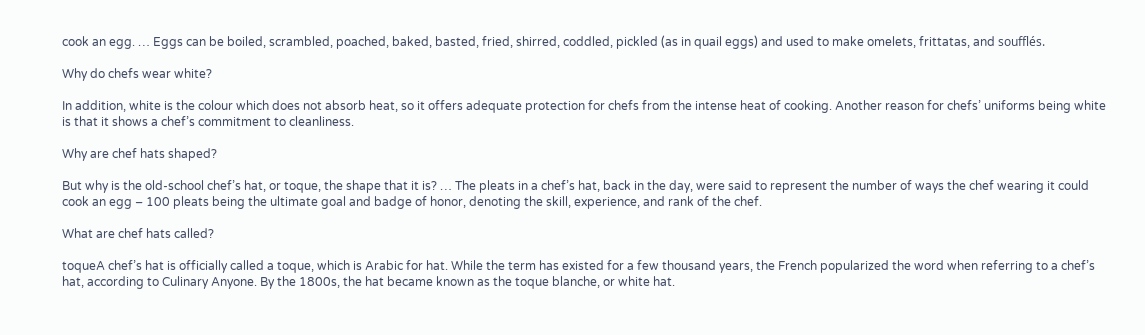cook an egg. … Eggs can be boiled, scrambled, poached, baked, basted, fried, shirred, coddled, pickled (as in quail eggs) and used to make omelets, frittatas, and soufflés.

Why do chefs wear white?

In addition, white is the colour which does not absorb heat, so it offers adequate protection for chefs from the intense heat of cooking. Another reason for chefs’ uniforms being white is that it shows a chef’s commitment to cleanliness.

Why are chef hats shaped?

But why is the old-school chef’s hat, or toque, the shape that it is? … The pleats in a chef’s hat, back in the day, were said to represent the number of ways the chef wearing it could cook an egg – 100 pleats being the ultimate goal and badge of honor, denoting the skill, experience, and rank of the chef.

What are chef hats called?

toqueA chef’s hat is officially called a toque, which is Arabic for hat. While the term has existed for a few thousand years, the French popularized the word when referring to a chef’s hat, according to Culinary Anyone. By the 1800s, the hat became known as the toque blanche, or white hat.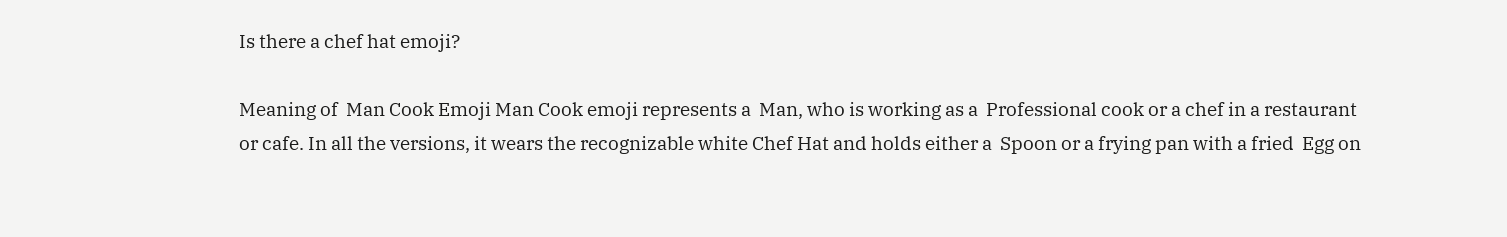Is there a chef hat emoji?

Meaning of  Man Cook Emoji Man Cook emoji represents a  Man, who is working as a  Professional cook or a chef in a restaurant or cafe. In all the versions, it wears the recognizable white Chef Hat and holds either a  Spoon or a frying pan with a fried  Egg on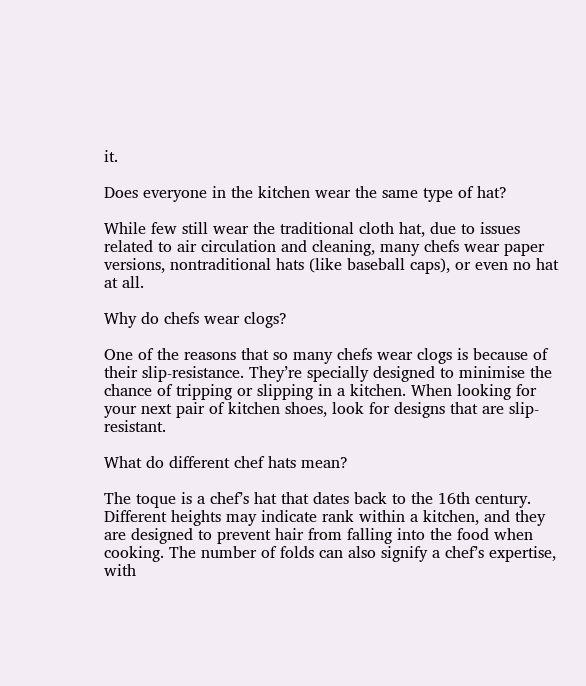it.

Does everyone in the kitchen wear the same type of hat?

While few still wear the traditional cloth hat, due to issues related to air circulation and cleaning, many chefs wear paper versions, nontraditional hats (like baseball caps), or even no hat at all.

Why do chefs wear clogs?

One of the reasons that so many chefs wear clogs is because of their slip-resistance. They’re specially designed to minimise the chance of tripping or slipping in a kitchen. When looking for your next pair of kitchen shoes, look for designs that are slip-resistant.

What do different chef hats mean?

The toque is a chef’s hat that dates back to the 16th century. Different heights may indicate rank within a kitchen, and they are designed to prevent hair from falling into the food when cooking. The number of folds can also signify a chef’s expertise, with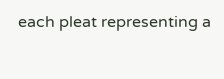each pleat representing a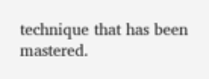technique that has been mastered.